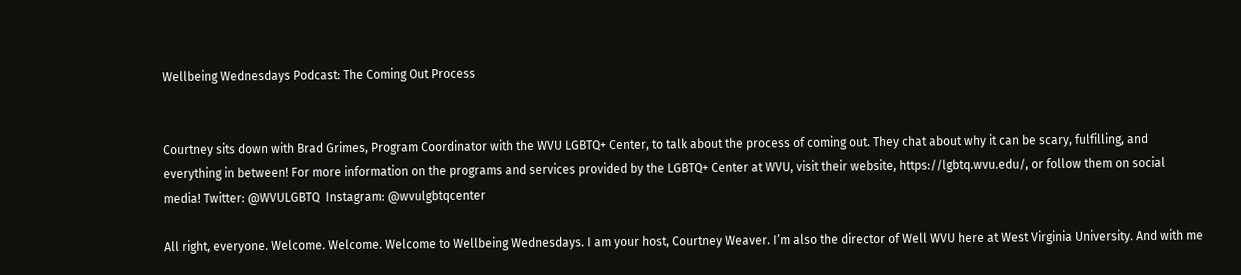Wellbeing Wednesdays Podcast: The Coming Out Process


Courtney sits down with Brad Grimes, Program Coordinator with the WVU LGBTQ+ Center, to talk about the process of coming out. They chat about why it can be scary, fulfilling, and everything in between! For more information on the programs and services provided by the LGBTQ+ Center at WVU, visit their website, https://lgbtq.wvu.edu/, or follow them on social media! Twitter: @WVULGBTQ  Instagram: @wvulgbtqcenter

All right, everyone. Welcome. Welcome. Welcome to Wellbeing Wednesdays. I am your host, Courtney Weaver. I’m also the director of Well WVU here at West Virginia University. And with me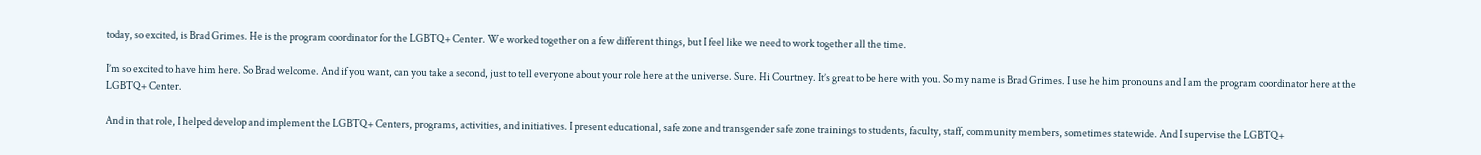today, so excited, is Brad Grimes. He is the program coordinator for the LGBTQ+ Center. We worked together on a few different things, but I feel like we need to work together all the time.

I’m so excited to have him here. So Brad welcome. And if you want, can you take a second, just to tell everyone about your role here at the universe. Sure. Hi Courtney. It’s great to be here with you. So my name is Brad Grimes. I use he him pronouns and I am the program coordinator here at the LGBTQ+ Center.

And in that role, I helped develop and implement the LGBTQ+ Centers, programs, activities, and initiatives. I present educational, safe zone and transgender safe zone trainings to students, faculty, staff, community members, sometimes statewide. And I supervise the LGBTQ+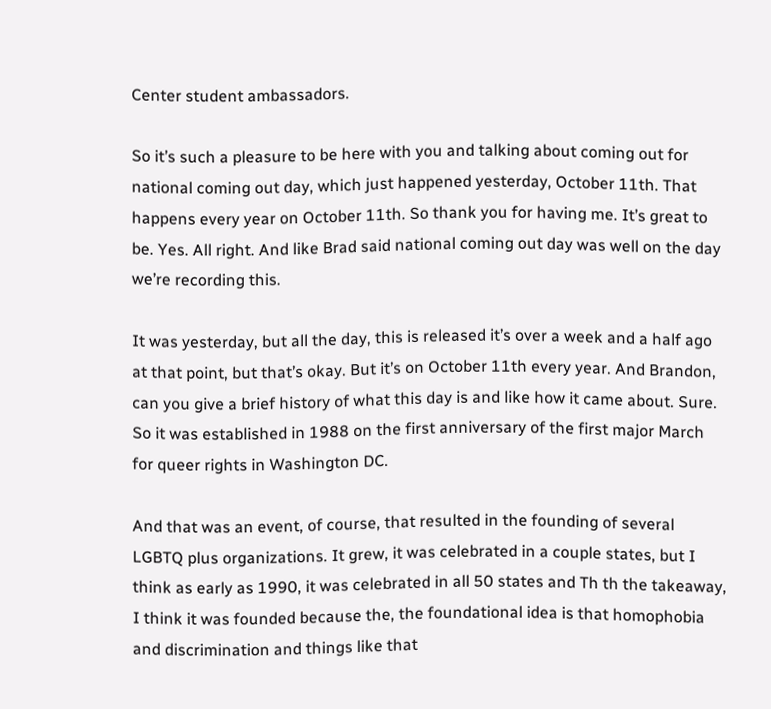Center student ambassadors.

So it’s such a pleasure to be here with you and talking about coming out for national coming out day, which just happened yesterday, October 11th. That happens every year on October 11th. So thank you for having me. It’s great to be. Yes. All right. And like Brad said national coming out day was well on the day we’re recording this.

It was yesterday, but all the day, this is released it’s over a week and a half ago at that point, but that’s okay. But it’s on October 11th every year. And Brandon, can you give a brief history of what this day is and like how it came about. Sure. So it was established in 1988 on the first anniversary of the first major March for queer rights in Washington DC.

And that was an event, of course, that resulted in the founding of several LGBTQ plus organizations. It grew, it was celebrated in a couple states, but I think as early as 1990, it was celebrated in all 50 states and Th th the takeaway, I think it was founded because the, the foundational idea is that homophobia and discrimination and things like that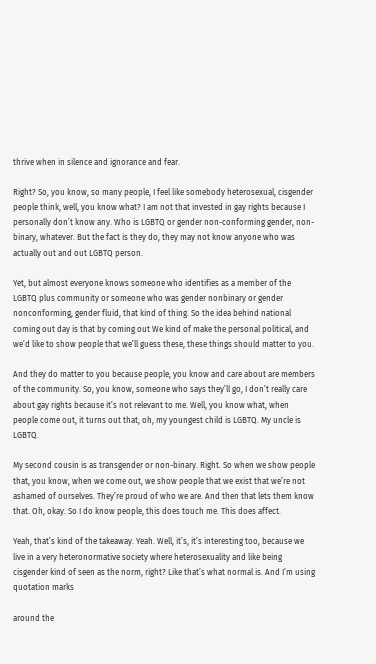thrive when in silence and ignorance and fear.

Right? So, you know, so many people, I feel like somebody heterosexual, cisgender people think, well, you know what? I am not that invested in gay rights because I personally don’t know any. Who is LGBTQ or gender non-conforming gender, non-binary, whatever. But the fact is they do, they may not know anyone who was actually out and out LGBTQ person.

Yet, but almost everyone knows someone who identifies as a member of the LGBTQ plus community or someone who was gender nonbinary or gender nonconforming, gender fluid, that kind of thing. So the idea behind national coming out day is that by coming out We kind of make the personal political, and we’d like to show people that we’ll guess these, these things should matter to you.

And they do matter to you because people, you know and care about are members of the community. So, you know, someone who says they’ll go, I don’t really care about gay rights because it’s not relevant to me. Well, you know what, when people come out, it turns out that, oh, my youngest child is LGBTQ. My uncle is LGBTQ.

My second cousin is as transgender or non-binary. Right. So when we show people that, you know, when we come out, we show people that we exist that we’re not ashamed of ourselves. They’re proud of who we are. And then that lets them know that. Oh, okay. So I do know people, this does touch me. This does affect.

Yeah, that’s kind of the takeaway. Yeah. Well, it’s, it’s interesting too, because we live in a very heteronormative society where heterosexuality and like being cisgender kind of seen as the norm, right? Like that’s what normal is. And I’m using quotation marks

around the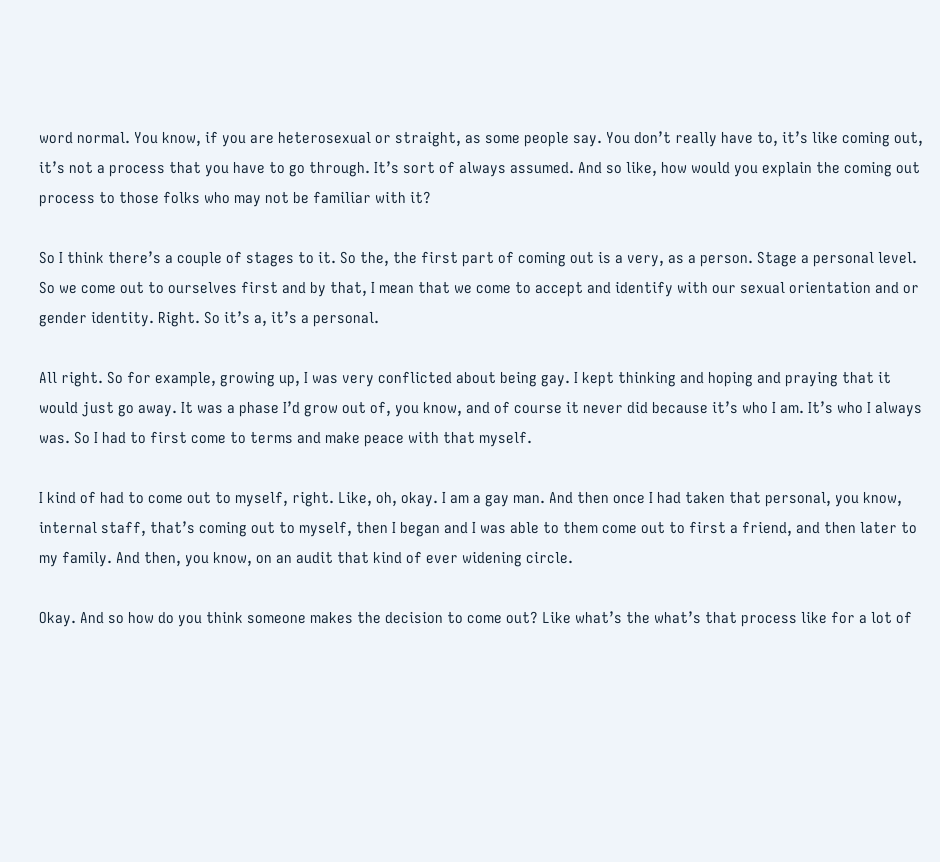word normal. You know, if you are heterosexual or straight, as some people say. You don’t really have to, it’s like coming out, it’s not a process that you have to go through. It’s sort of always assumed. And so like, how would you explain the coming out process to those folks who may not be familiar with it?

So I think there’s a couple of stages to it. So the, the first part of coming out is a very, as a person. Stage a personal level. So we come out to ourselves first and by that, I mean that we come to accept and identify with our sexual orientation and or gender identity. Right. So it’s a, it’s a personal.

All right. So for example, growing up, I was very conflicted about being gay. I kept thinking and hoping and praying that it would just go away. It was a phase I’d grow out of, you know, and of course it never did because it’s who I am. It’s who I always was. So I had to first come to terms and make peace with that myself.

I kind of had to come out to myself, right. Like, oh, okay. I am a gay man. And then once I had taken that personal, you know, internal staff, that’s coming out to myself, then I began and I was able to them come out to first a friend, and then later to my family. And then, you know, on an audit that kind of ever widening circle.

Okay. And so how do you think someone makes the decision to come out? Like what’s the what’s that process like for a lot of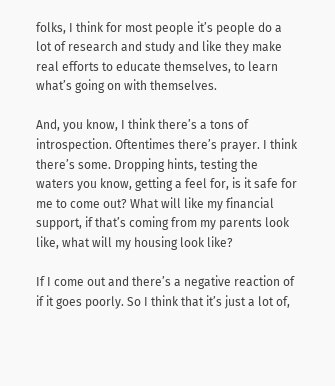folks, I think for most people it’s people do a lot of research and study and like they make real efforts to educate themselves, to learn what’s going on with themselves.

And, you know, I think there’s a tons of introspection. Oftentimes there’s prayer. I think there’s some. Dropping hints, testing the waters you know, getting a feel for, is it safe for me to come out? What will like my financial support, if that’s coming from my parents look like, what will my housing look like?

If I come out and there’s a negative reaction of if it goes poorly. So I think that it’s just a lot of,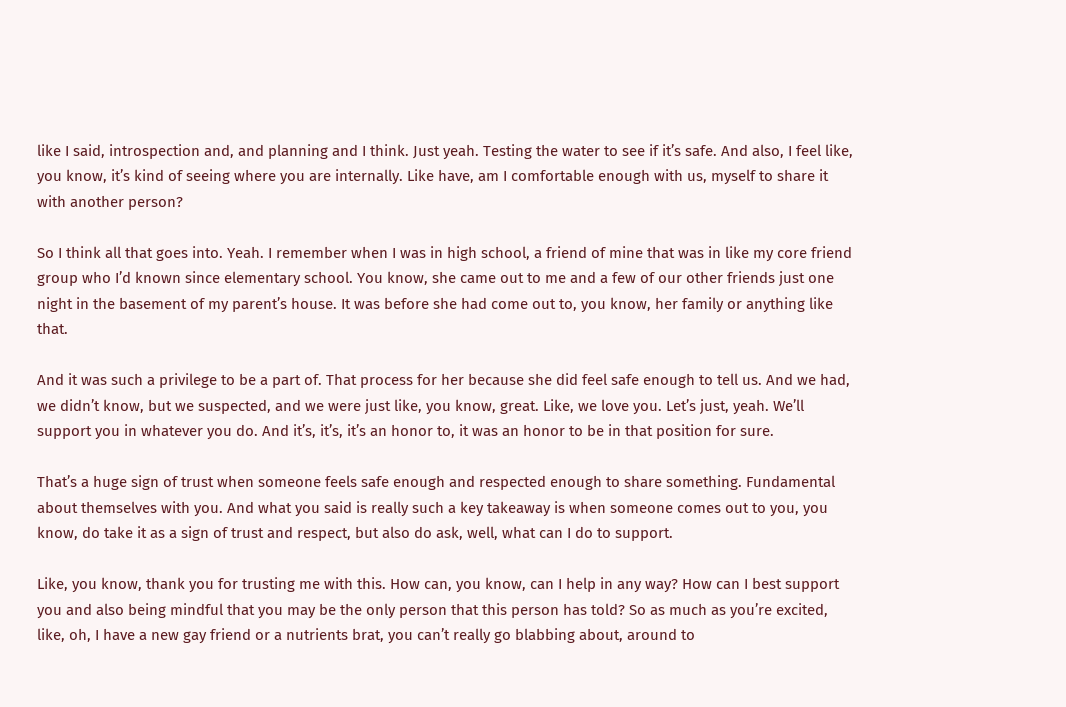like I said, introspection and, and planning and I think. Just yeah. Testing the water to see if it’s safe. And also, I feel like, you know, it’s kind of seeing where you are internally. Like have, am I comfortable enough with us, myself to share it with another person?

So I think all that goes into. Yeah. I remember when I was in high school, a friend of mine that was in like my core friend group who I’d known since elementary school. You know, she came out to me and a few of our other friends just one night in the basement of my parent’s house. It was before she had come out to, you know, her family or anything like that.

And it was such a privilege to be a part of. That process for her because she did feel safe enough to tell us. And we had, we didn’t know, but we suspected, and we were just like, you know, great. Like, we love you. Let’s just, yeah. We’ll support you in whatever you do. And it’s, it’s, it’s an honor to, it was an honor to be in that position for sure.

That’s a huge sign of trust when someone feels safe enough and respected enough to share something. Fundamental about themselves with you. And what you said is really such a key takeaway is when someone comes out to you, you know, do take it as a sign of trust and respect, but also do ask, well, what can I do to support.

Like, you know, thank you for trusting me with this. How can, you know, can I help in any way? How can I best support you and also being mindful that you may be the only person that this person has told? So as much as you’re excited, like, oh, I have a new gay friend or a nutrients brat, you can’t really go blabbing about, around to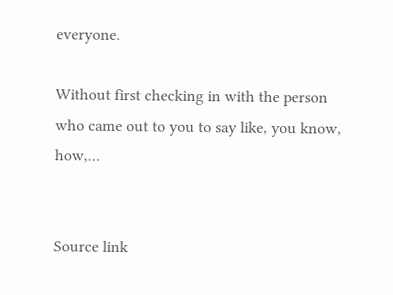everyone.

Without first checking in with the person who came out to you to say like, you know, how,…


Source link